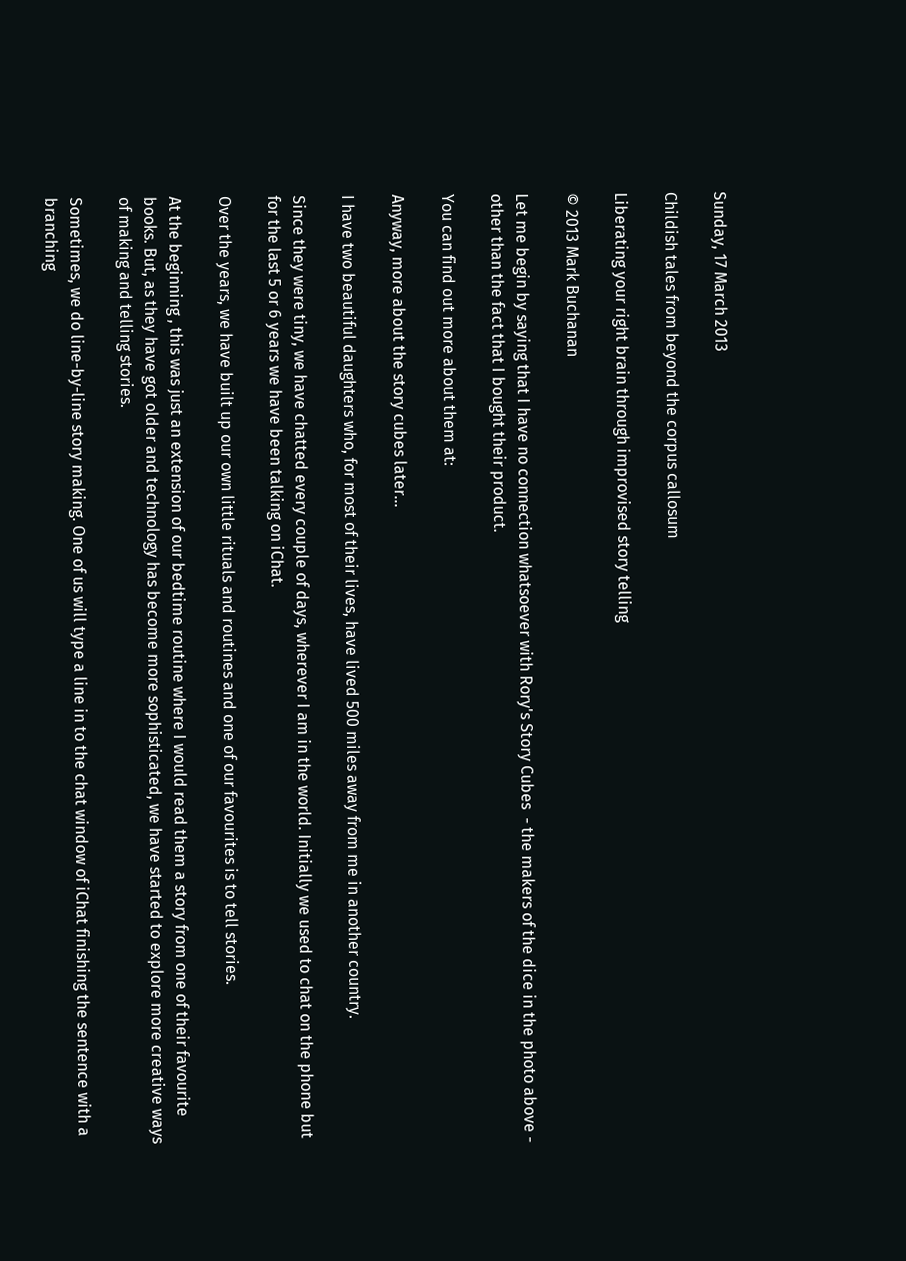Sunday, 17 March 2013

Childish tales from beyond the corpus callosum

Liberating your right brain through improvised story telling

© 2013 Mark Buchanan

Let me begin by saying that I have no connection whatsoever with Rory's Story Cubes  - the makers of the dice in the photo above - other than the fact that I bought their product.

You can find out more about them at:

Anyway, more about the story cubes later...

I have two beautiful daughters who, for most of their lives, have lived 500 miles away from me in another country.

Since they were tiny, we have chatted every couple of days, wherever I am in the world. Initially we used to chat on the phone but for the last 5 or 6 years we have been talking on iChat.

Over the years, we have built up our own little rituals and routines and one of our favourites is to tell stories.

At the beginning , this was just an extension of our bedtime routine where I would read them a story from one of their favourite books. But, as they have got older and technology has become more sophisticated, we have started to explore more creative ways of making and telling stories.

Sometimes, we do line-by-line story making. One of us will type a line in to the chat window of iChat finishing the sentence with a branching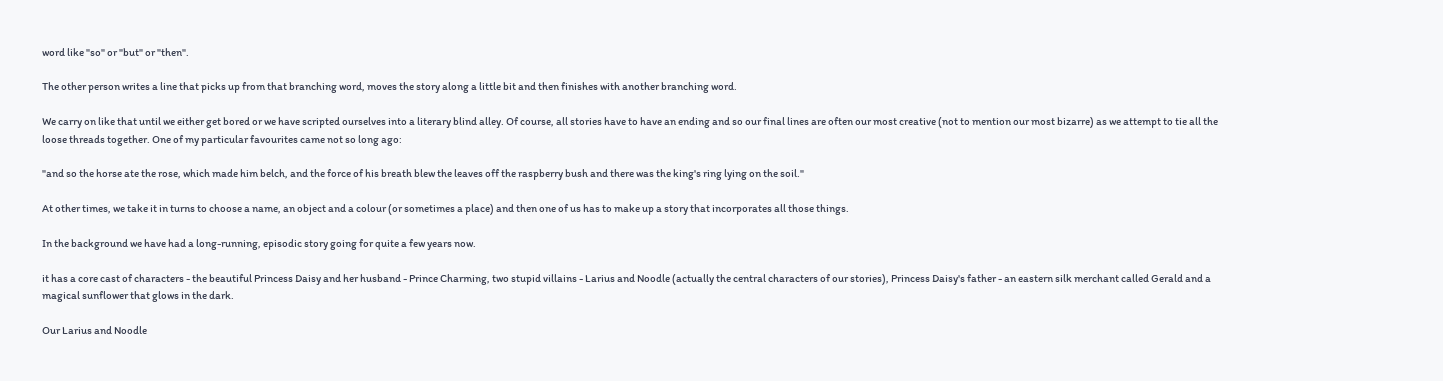word like "so" or "but" or "then".

The other person writes a line that picks up from that branching word, moves the story along a little bit and then finishes with another branching word.

We carry on like that until we either get bored or we have scripted ourselves into a literary blind alley. Of course, all stories have to have an ending and so our final lines are often our most creative (not to mention our most bizarre) as we attempt to tie all the loose threads together. One of my particular favourites came not so long ago:

"and so the horse ate the rose, which made him belch, and the force of his breath blew the leaves off the raspberry bush and there was the king's ring lying on the soil."

At other times, we take it in turns to choose a name, an object and a colour (or sometimes a place) and then one of us has to make up a story that incorporates all those things.

In the background we have had a long-running, episodic story going for quite a few years now.

it has a core cast of characters - the beautiful Princess Daisy and her husband - Prince Charming, two stupid villains - Larius and Noodle (actually the central characters of our stories), Princess Daisy's father - an eastern silk merchant called Gerald and a magical sunflower that glows in the dark.

Our Larius and Noodle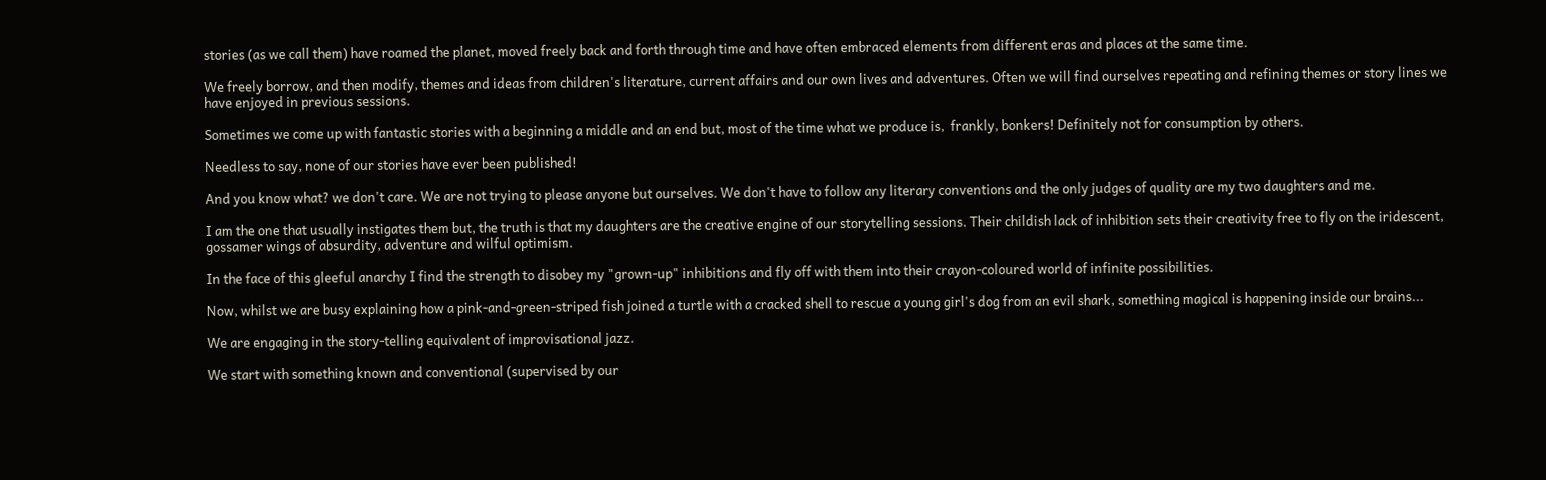stories (as we call them) have roamed the planet, moved freely back and forth through time and have often embraced elements from different eras and places at the same time.

We freely borrow, and then modify, themes and ideas from children's literature, current affairs and our own lives and adventures. Often we will find ourselves repeating and refining themes or story lines we have enjoyed in previous sessions.

Sometimes we come up with fantastic stories with a beginning a middle and an end but, most of the time what we produce is,  frankly, bonkers! Definitely not for consumption by others.

Needless to say, none of our stories have ever been published!

And you know what? we don't care. We are not trying to please anyone but ourselves. We don't have to follow any literary conventions and the only judges of quality are my two daughters and me.

I am the one that usually instigates them but, the truth is that my daughters are the creative engine of our storytelling sessions. Their childish lack of inhibition sets their creativity free to fly on the iridescent, gossamer wings of absurdity, adventure and wilful optimism.

In the face of this gleeful anarchy I find the strength to disobey my "grown-up" inhibitions and fly off with them into their crayon-coloured world of infinite possibilities.

Now, whilst we are busy explaining how a pink-and-green-striped fish joined a turtle with a cracked shell to rescue a young girl's dog from an evil shark, something magical is happening inside our brains...

We are engaging in the story-telling equivalent of improvisational jazz.

We start with something known and conventional (supervised by our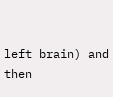left brain) and then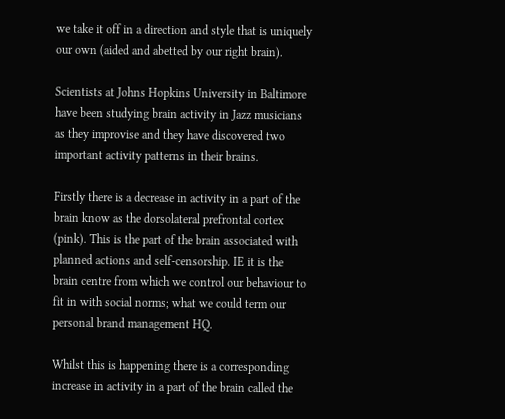we take it off in a direction and style that is uniquely our own (aided and abetted by our right brain).

Scientists at Johns Hopkins University in Baltimore have been studying brain activity in Jazz musicians as they improvise and they have discovered two important activity patterns in their brains.

Firstly there is a decrease in activity in a part of the brain know as the dorsolateral prefrontal cortex (pink). This is the part of the brain associated with planned actions and self-censorship. IE it is the brain centre from which we control our behaviour to fit in with social norms; what we could term our personal brand management HQ.

Whilst this is happening there is a corresponding increase in activity in a part of the brain called the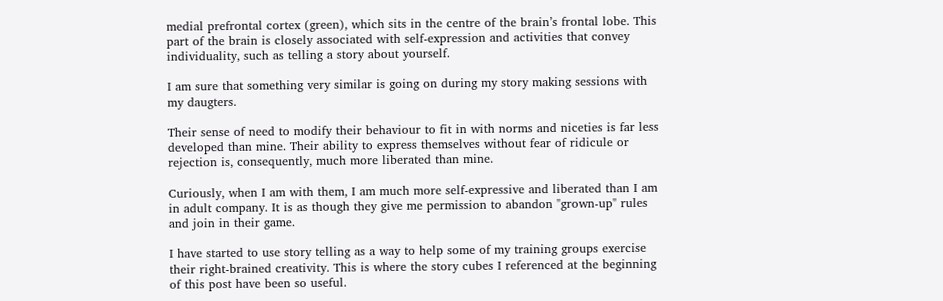medial prefrontal cortex (green), which sits in the centre of the brain’s frontal lobe. This part of the brain is closely associated with self-expression and activities that convey individuality, such as telling a story about yourself.

I am sure that something very similar is going on during my story making sessions with my daugters.

Their sense of need to modify their behaviour to fit in with norms and niceties is far less developed than mine. Their ability to express themselves without fear of ridicule or rejection is, consequently, much more liberated than mine.

Curiously, when I am with them, I am much more self-expressive and liberated than I am in adult company. It is as though they give me permission to abandon "grown-up" rules and join in their game.

I have started to use story telling as a way to help some of my training groups exercise their right-brained creativity. This is where the story cubes I referenced at the beginning of this post have been so useful.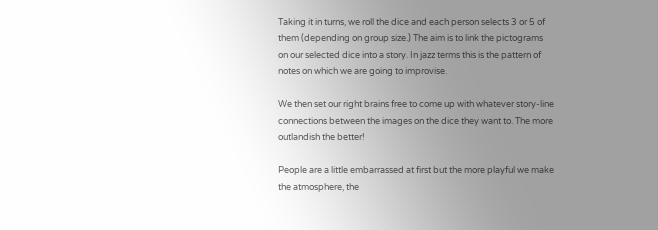Taking it in turns, we roll the dice and each person selects 3 or 5 of them (depending on group size.) The aim is to link the pictograms on our selected dice into a story. In jazz terms this is the pattern of notes on which we are going to improvise.

We then set our right brains free to come up with whatever story-line connections between the images on the dice they want to. The more outlandish the better!

People are a little embarrassed at first but the more playful we make the atmosphere, the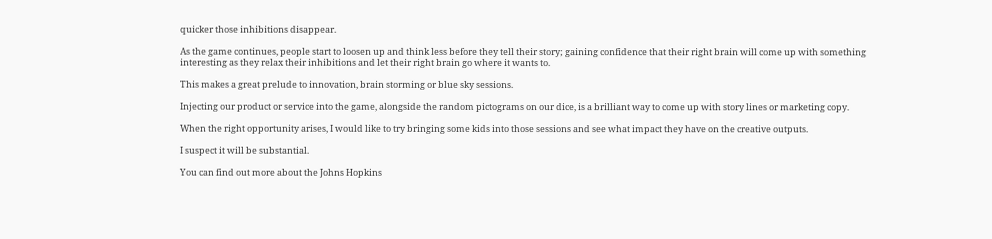quicker those inhibitions disappear.

As the game continues, people start to loosen up and think less before they tell their story; gaining confidence that their right brain will come up with something interesting as they relax their inhibitions and let their right brain go where it wants to.

This makes a great prelude to innovation, brain storming or blue sky sessions.

Injecting our product or service into the game, alongside the random pictograms on our dice, is a brilliant way to come up with story lines or marketing copy.

When the right opportunity arises, I would like to try bringing some kids into those sessions and see what impact they have on the creative outputs.

I suspect it will be substantial.

You can find out more about the Johns Hopkins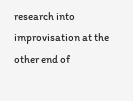research into improvisation at the other end of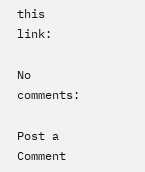this link:

No comments:

Post a Comment